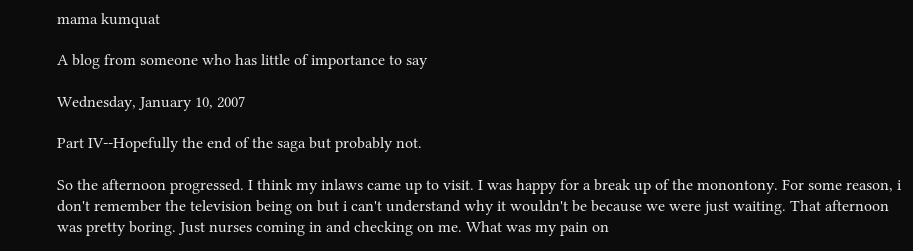mama kumquat

A blog from someone who has little of importance to say

Wednesday, January 10, 2007

Part IV--Hopefully the end of the saga but probably not.

So the afternoon progressed. I think my inlaws came up to visit. I was happy for a break up of the monontony. For some reason, i don't remember the television being on but i can't understand why it wouldn't be because we were just waiting. That afternoon was pretty boring. Just nurses coming in and checking on me. What was my pain on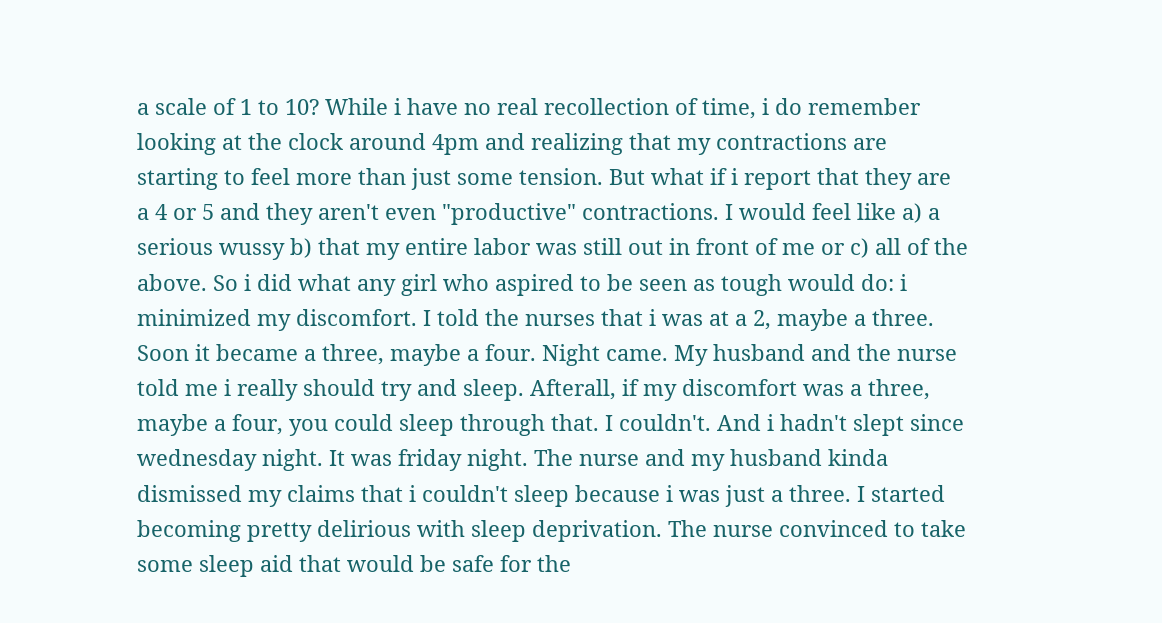a scale of 1 to 10? While i have no real recollection of time, i do remember looking at the clock around 4pm and realizing that my contractions are starting to feel more than just some tension. But what if i report that they are a 4 or 5 and they aren't even "productive" contractions. I would feel like a) a serious wussy b) that my entire labor was still out in front of me or c) all of the above. So i did what any girl who aspired to be seen as tough would do: i minimized my discomfort. I told the nurses that i was at a 2, maybe a three. Soon it became a three, maybe a four. Night came. My husband and the nurse told me i really should try and sleep. Afterall, if my discomfort was a three, maybe a four, you could sleep through that. I couldn't. And i hadn't slept since wednesday night. It was friday night. The nurse and my husband kinda dismissed my claims that i couldn't sleep because i was just a three. I started becoming pretty delirious with sleep deprivation. The nurse convinced to take some sleep aid that would be safe for the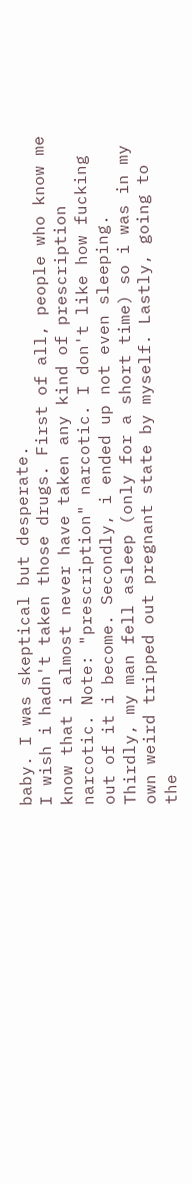baby. I was skeptical but desperate.
I wish i hadn't taken those drugs. First of all, people who know me know that i almost never have taken any kind of prescription narcotic. Note: "prescription" narcotic. I don't like how fucking out of it i become. Secondly, i ended up not even sleeping. Thirdly, my man fell asleep (only for a short time) so i was in my own weird tripped out pregnant state by myself. Lastly, going to the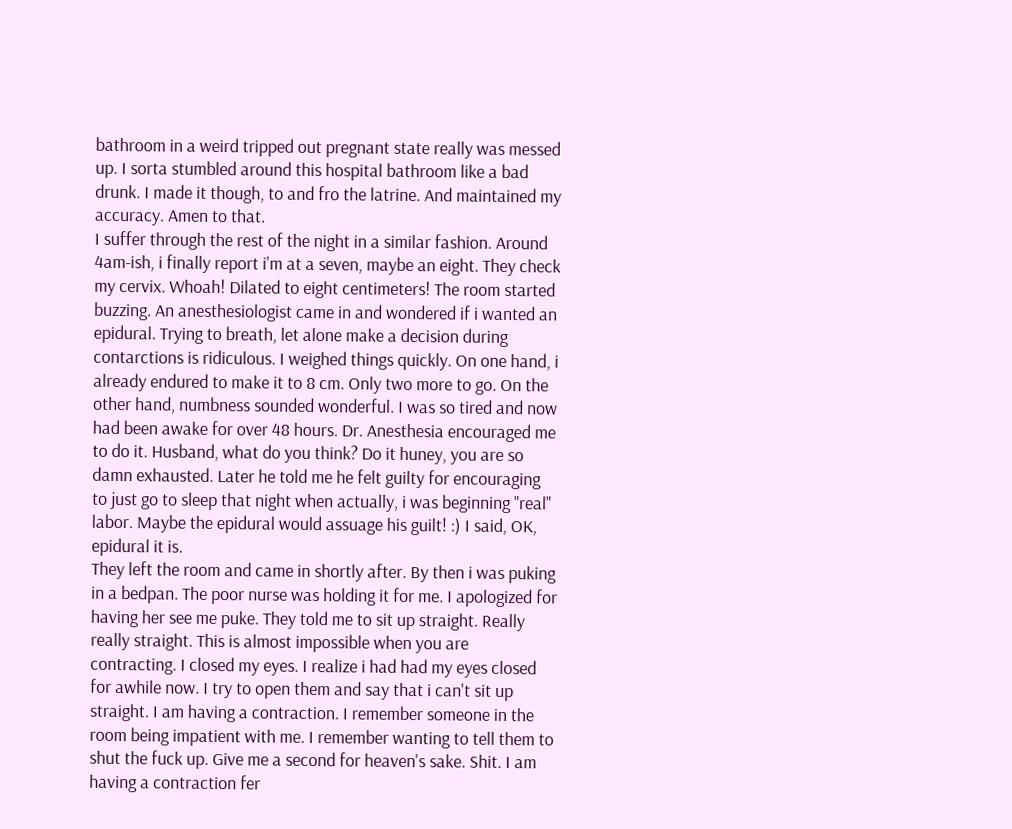bathroom in a weird tripped out pregnant state really was messed up. I sorta stumbled around this hospital bathroom like a bad drunk. I made it though, to and fro the latrine. And maintained my accuracy. Amen to that.
I suffer through the rest of the night in a similar fashion. Around 4am-ish, i finally report i'm at a seven, maybe an eight. They check my cervix. Whoah! Dilated to eight centimeters! The room started buzzing. An anesthesiologist came in and wondered if i wanted an epidural. Trying to breath, let alone make a decision during contarctions is ridiculous. I weighed things quickly. On one hand, i already endured to make it to 8 cm. Only two more to go. On the other hand, numbness sounded wonderful. I was so tired and now had been awake for over 48 hours. Dr. Anesthesia encouraged me to do it. Husband, what do you think? Do it huney, you are so damn exhausted. Later he told me he felt guilty for encouraging to just go to sleep that night when actually, i was beginning "real" labor. Maybe the epidural would assuage his guilt! :) I said, OK, epidural it is.
They left the room and came in shortly after. By then i was puking in a bedpan. The poor nurse was holding it for me. I apologized for having her see me puke. They told me to sit up straight. Really really straight. This is almost impossible when you are contracting. I closed my eyes. I realize i had had my eyes closed for awhile now. I try to open them and say that i can't sit up straight. I am having a contraction. I remember someone in the room being impatient with me. I remember wanting to tell them to shut the fuck up. Give me a second for heaven's sake. Shit. I am having a contraction fer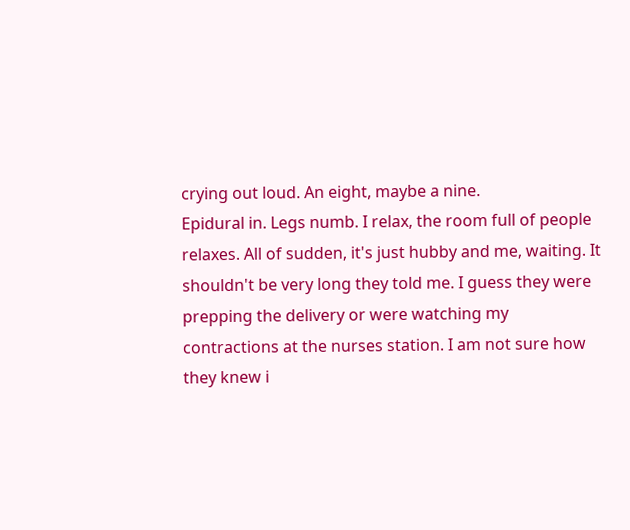crying out loud. An eight, maybe a nine.
Epidural in. Legs numb. I relax, the room full of people relaxes. All of sudden, it's just hubby and me, waiting. It shouldn't be very long they told me. I guess they were prepping the delivery or were watching my contractions at the nurses station. I am not sure how they knew i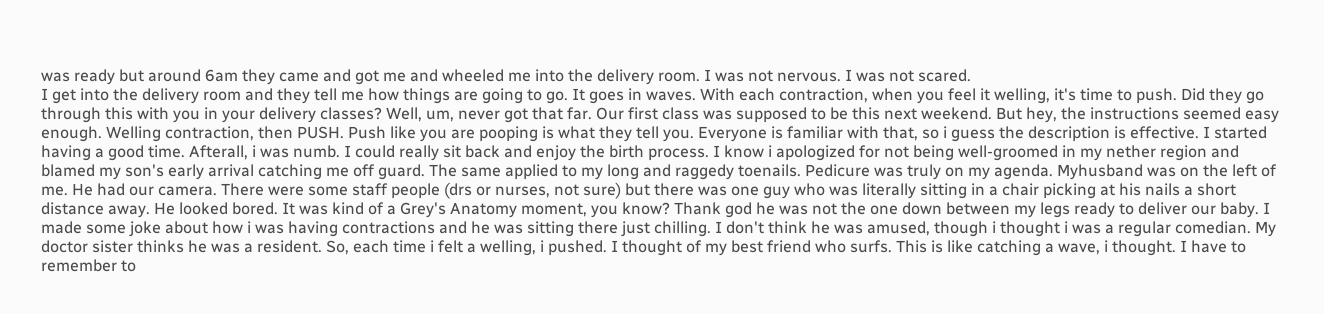was ready but around 6am they came and got me and wheeled me into the delivery room. I was not nervous. I was not scared.
I get into the delivery room and they tell me how things are going to go. It goes in waves. With each contraction, when you feel it welling, it's time to push. Did they go through this with you in your delivery classes? Well, um, never got that far. Our first class was supposed to be this next weekend. But hey, the instructions seemed easy enough. Welling contraction, then PUSH. Push like you are pooping is what they tell you. Everyone is familiar with that, so i guess the description is effective. I started having a good time. Afterall, i was numb. I could really sit back and enjoy the birth process. I know i apologized for not being well-groomed in my nether region and blamed my son's early arrival catching me off guard. The same applied to my long and raggedy toenails. Pedicure was truly on my agenda. Myhusband was on the left of me. He had our camera. There were some staff people (drs or nurses, not sure) but there was one guy who was literally sitting in a chair picking at his nails a short distance away. He looked bored. It was kind of a Grey's Anatomy moment, you know? Thank god he was not the one down between my legs ready to deliver our baby. I made some joke about how i was having contractions and he was sitting there just chilling. I don't think he was amused, though i thought i was a regular comedian. My doctor sister thinks he was a resident. So, each time i felt a welling, i pushed. I thought of my best friend who surfs. This is like catching a wave, i thought. I have to remember to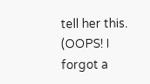tell her this. (OOPS! I forgot a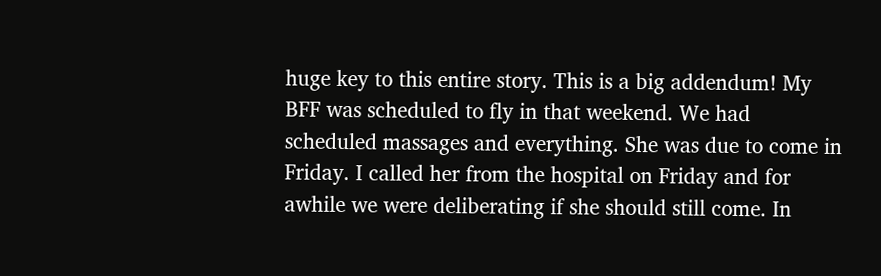huge key to this entire story. This is a big addendum! My BFF was scheduled to fly in that weekend. We had scheduled massages and everything. She was due to come in Friday. I called her from the hospital on Friday and for awhile we were deliberating if she should still come. In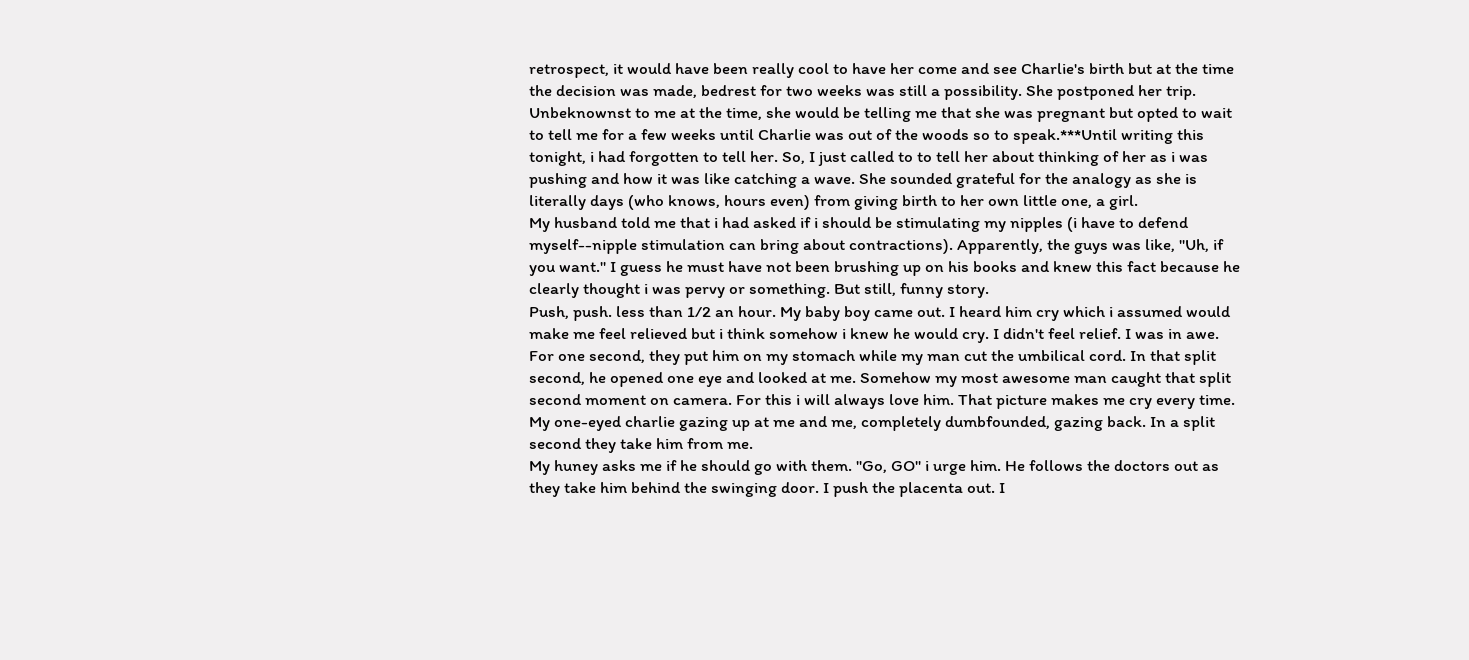retrospect, it would have been really cool to have her come and see Charlie's birth but at the time the decision was made, bedrest for two weeks was still a possibility. She postponed her trip. Unbeknownst to me at the time, she would be telling me that she was pregnant but opted to wait to tell me for a few weeks until Charlie was out of the woods so to speak.***Until writing this tonight, i had forgotten to tell her. So, I just called to to tell her about thinking of her as i was pushing and how it was like catching a wave. She sounded grateful for the analogy as she is literally days (who knows, hours even) from giving birth to her own little one, a girl.
My husband told me that i had asked if i should be stimulating my nipples (i have to defend myself--nipple stimulation can bring about contractions). Apparently, the guys was like, "Uh, if you want." I guess he must have not been brushing up on his books and knew this fact because he clearly thought i was pervy or something. But still, funny story.
Push, push. less than 1/2 an hour. My baby boy came out. I heard him cry which i assumed would make me feel relieved but i think somehow i knew he would cry. I didn't feel relief. I was in awe. For one second, they put him on my stomach while my man cut the umbilical cord. In that split second, he opened one eye and looked at me. Somehow my most awesome man caught that split second moment on camera. For this i will always love him. That picture makes me cry every time. My one-eyed charlie gazing up at me and me, completely dumbfounded, gazing back. In a split second they take him from me.
My huney asks me if he should go with them. "Go, GO" i urge him. He follows the doctors out as they take him behind the swinging door. I push the placenta out. I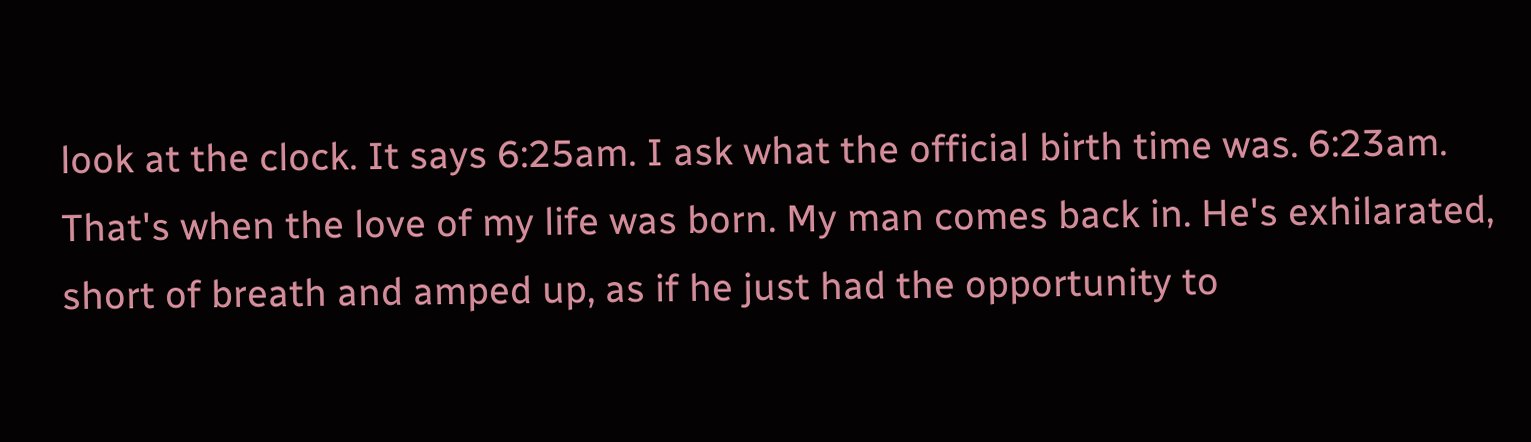look at the clock. It says 6:25am. I ask what the official birth time was. 6:23am. That's when the love of my life was born. My man comes back in. He's exhilarated, short of breath and amped up, as if he just had the opportunity to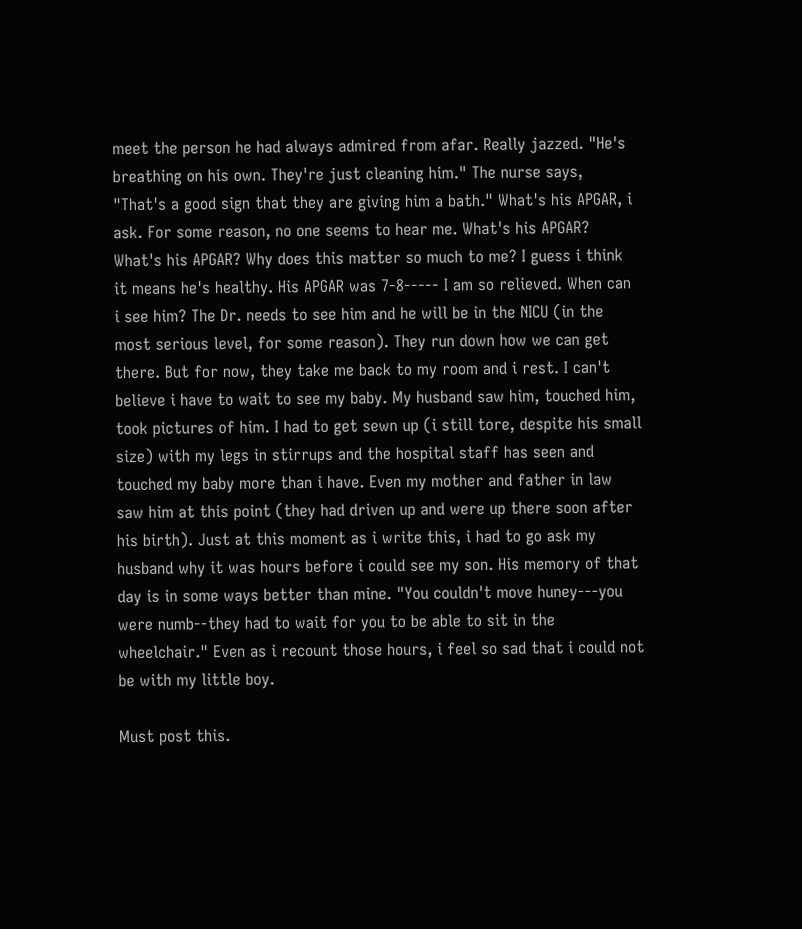meet the person he had always admired from afar. Really jazzed. "He's breathing on his own. They're just cleaning him." The nurse says, "That's a good sign that they are giving him a bath." What's his APGAR, i ask. For some reason, no one seems to hear me. What's his APGAR? What's his APGAR? Why does this matter so much to me? I guess i think it means he's healthy. His APGAR was 7-8----- I am so relieved. When can i see him? The Dr. needs to see him and he will be in the NICU (in the most serious level, for some reason). They run down how we can get there. But for now, they take me back to my room and i rest. I can't believe i have to wait to see my baby. My husband saw him, touched him, took pictures of him. I had to get sewn up (i still tore, despite his small size) with my legs in stirrups and the hospital staff has seen and touched my baby more than i have. Even my mother and father in law saw him at this point (they had driven up and were up there soon after his birth). Just at this moment as i write this, i had to go ask my husband why it was hours before i could see my son. His memory of that day is in some ways better than mine. "You couldn't move huney---you were numb--they had to wait for you to be able to sit in the wheelchair." Even as i recount those hours, i feel so sad that i could not be with my little boy.

Must post this.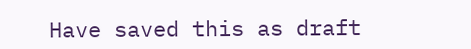Have saved this as draft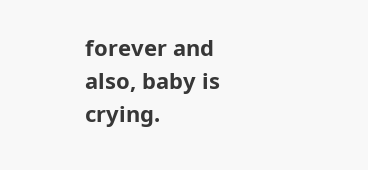forever and also, baby is crying.